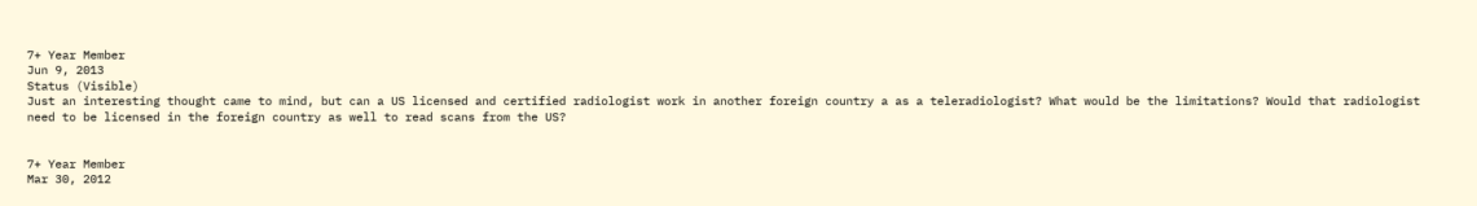7+ Year Member
Jun 9, 2013
Status (Visible)
Just an interesting thought came to mind, but can a US licensed and certified radiologist work in another foreign country a as a teleradiologist? What would be the limitations? Would that radiologist need to be licensed in the foreign country as well to read scans from the US?


7+ Year Member
Mar 30, 2012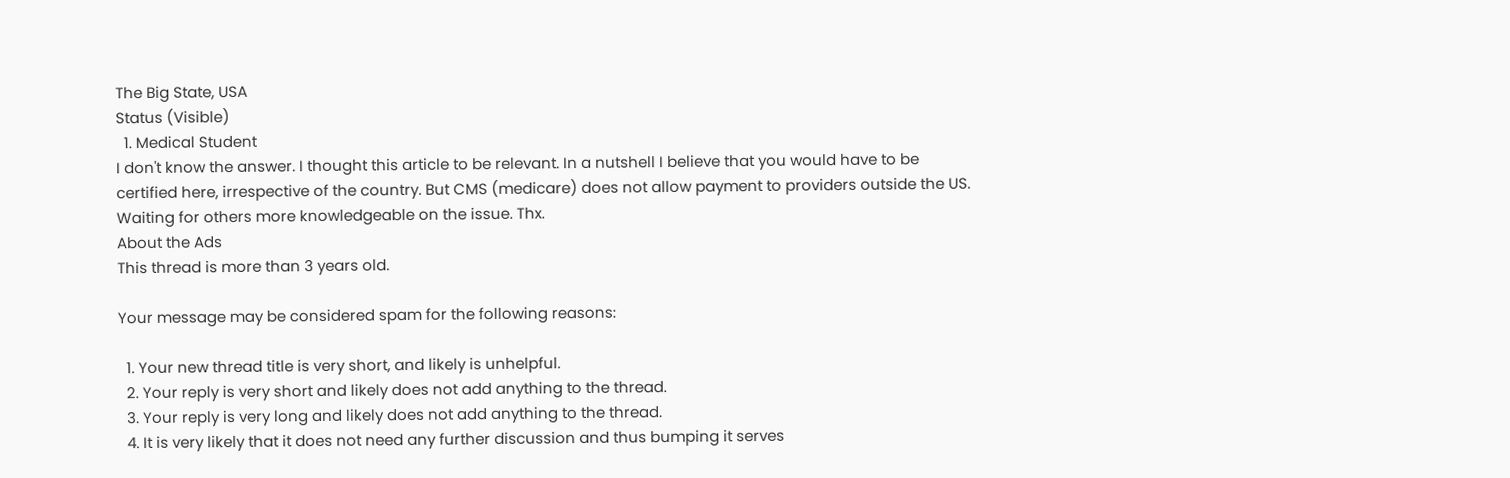The Big State, USA
Status (Visible)
  1. Medical Student
I don't know the answer. I thought this article to be relevant. In a nutshell I believe that you would have to be certified here, irrespective of the country. But CMS (medicare) does not allow payment to providers outside the US.
Waiting for others more knowledgeable on the issue. Thx.
About the Ads
This thread is more than 3 years old.

Your message may be considered spam for the following reasons:

  1. Your new thread title is very short, and likely is unhelpful.
  2. Your reply is very short and likely does not add anything to the thread.
  3. Your reply is very long and likely does not add anything to the thread.
  4. It is very likely that it does not need any further discussion and thus bumping it serves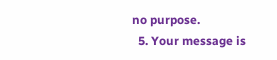no purpose.
  5. Your message is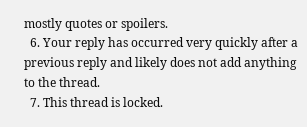mostly quotes or spoilers.
  6. Your reply has occurred very quickly after a previous reply and likely does not add anything to the thread.
  7. This thread is locked.